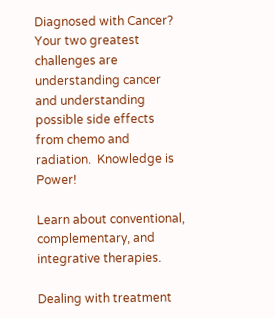Diagnosed with Cancer? Your two greatest challenges are understanding cancer and understanding possible side effects from chemo and radiation.  Knowledge is Power!

Learn about conventional, complementary, and integrative therapies.

Dealing with treatment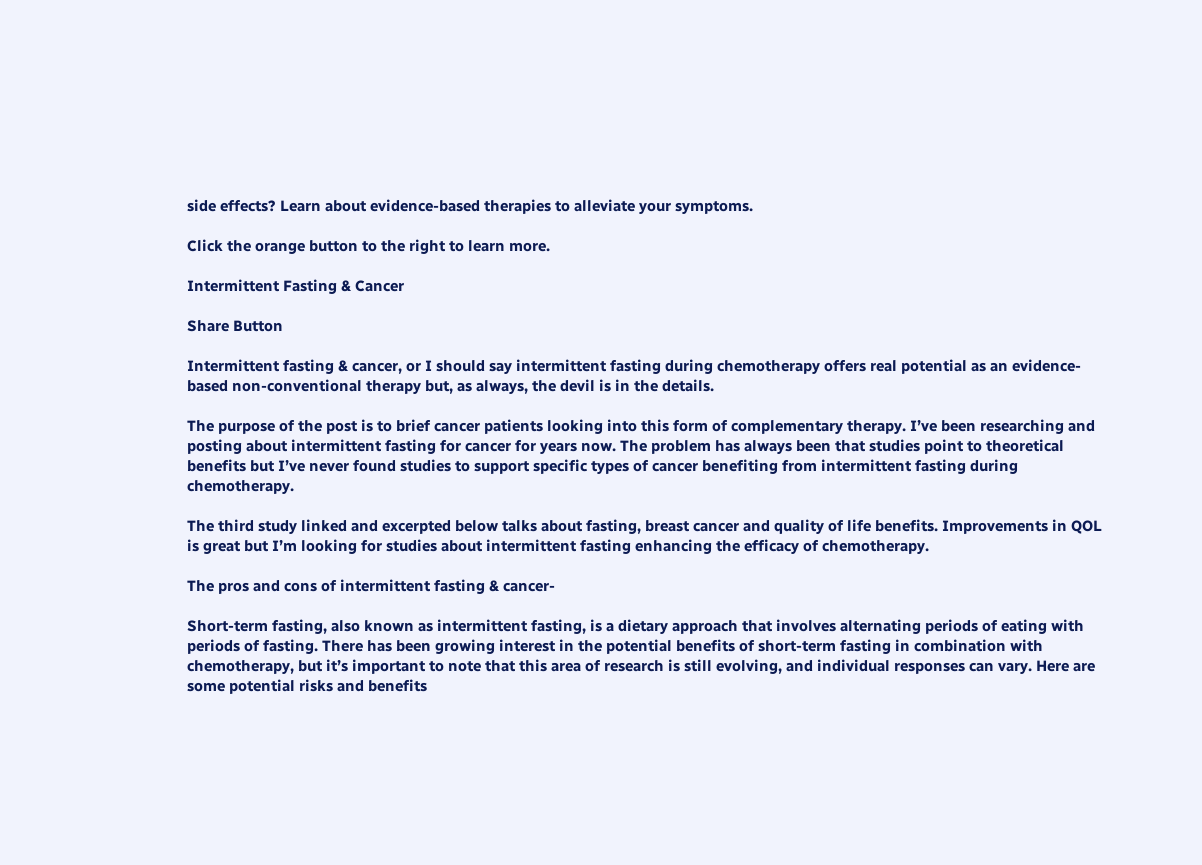side effects? Learn about evidence-based therapies to alleviate your symptoms.

Click the orange button to the right to learn more.

Intermittent Fasting & Cancer

Share Button

Intermittent fasting & cancer, or I should say intermittent fasting during chemotherapy offers real potential as an evidence-based non-conventional therapy but, as always, the devil is in the details.

The purpose of the post is to brief cancer patients looking into this form of complementary therapy. I’ve been researching and posting about intermittent fasting for cancer for years now. The problem has always been that studies point to theoretical benefits but I’ve never found studies to support specific types of cancer benefiting from intermittent fasting during chemotherapy.

The third study linked and excerpted below talks about fasting, breast cancer and quality of life benefits. Improvements in QOL is great but I’m looking for studies about intermittent fasting enhancing the efficacy of chemotherapy.

The pros and cons of intermittent fasting & cancer-

Short-term fasting, also known as intermittent fasting, is a dietary approach that involves alternating periods of eating with periods of fasting. There has been growing interest in the potential benefits of short-term fasting in combination with chemotherapy, but it’s important to note that this area of research is still evolving, and individual responses can vary. Here are some potential risks and benefits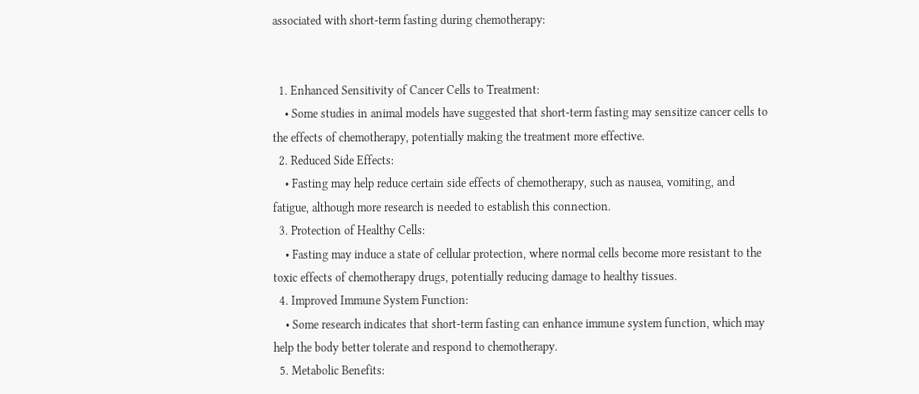associated with short-term fasting during chemotherapy:


  1. Enhanced Sensitivity of Cancer Cells to Treatment:
    • Some studies in animal models have suggested that short-term fasting may sensitize cancer cells to the effects of chemotherapy, potentially making the treatment more effective.
  2. Reduced Side Effects:
    • Fasting may help reduce certain side effects of chemotherapy, such as nausea, vomiting, and fatigue, although more research is needed to establish this connection.
  3. Protection of Healthy Cells:
    • Fasting may induce a state of cellular protection, where normal cells become more resistant to the toxic effects of chemotherapy drugs, potentially reducing damage to healthy tissues.
  4. Improved Immune System Function:
    • Some research indicates that short-term fasting can enhance immune system function, which may help the body better tolerate and respond to chemotherapy.
  5. Metabolic Benefits: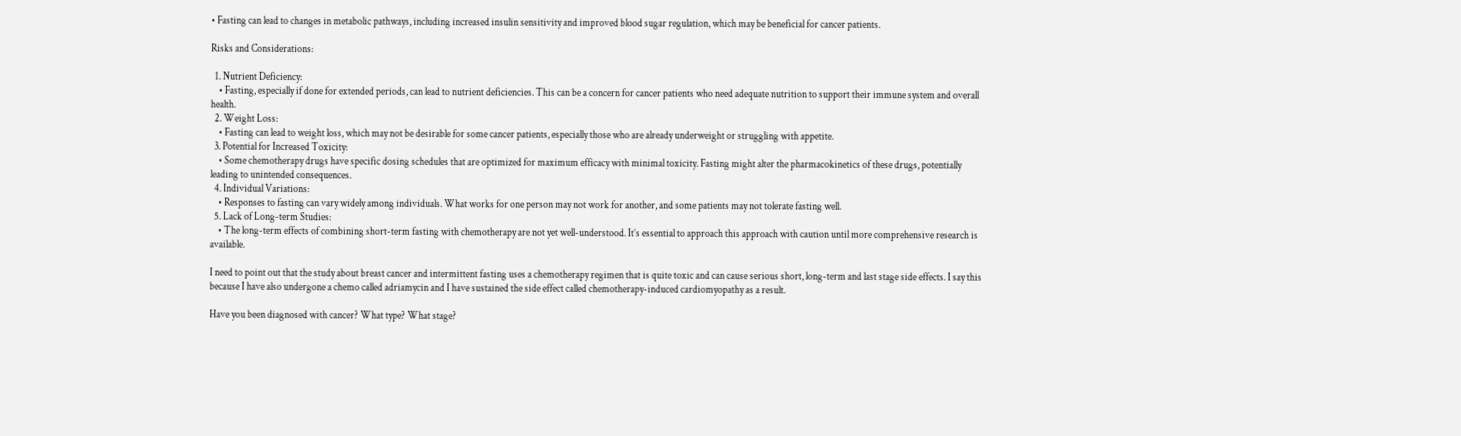• Fasting can lead to changes in metabolic pathways, including increased insulin sensitivity and improved blood sugar regulation, which may be beneficial for cancer patients.

Risks and Considerations:

  1. Nutrient Deficiency:
    • Fasting, especially if done for extended periods, can lead to nutrient deficiencies. This can be a concern for cancer patients who need adequate nutrition to support their immune system and overall health.
  2. Weight Loss:
    • Fasting can lead to weight loss, which may not be desirable for some cancer patients, especially those who are already underweight or struggling with appetite.
  3. Potential for Increased Toxicity:
    • Some chemotherapy drugs have specific dosing schedules that are optimized for maximum efficacy with minimal toxicity. Fasting might alter the pharmacokinetics of these drugs, potentially leading to unintended consequences.
  4. Individual Variations:
    • Responses to fasting can vary widely among individuals. What works for one person may not work for another, and some patients may not tolerate fasting well.
  5. Lack of Long-term Studies:
    • The long-term effects of combining short-term fasting with chemotherapy are not yet well-understood. It’s essential to approach this approach with caution until more comprehensive research is available.

I need to point out that the study about breast cancer and intermittent fasting uses a chemotherapy regimen that is quite toxic and can cause serious short, long-term and last stage side effects. I say this because I have also undergone a chemo called adriamycin and I have sustained the side effect called chemotherapy-induced cardiomyopathy as a result.

Have you been diagnosed with cancer? What type? What stage?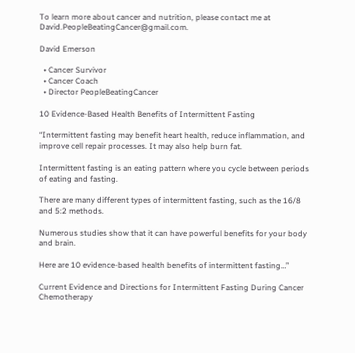To learn more about cancer and nutrition, please contact me at David.PeopleBeatingCancer@gmail.com.

David Emerson

  • Cancer Survivor
  • Cancer Coach
  • Director PeopleBeatingCancer

10 Evidence-Based Health Benefits of Intermittent Fasting

“Intermittent fasting may benefit heart health, reduce inflammation, and improve cell repair processes. It may also help burn fat.

Intermittent fasting is an eating pattern where you cycle between periods of eating and fasting.

There are many different types of intermittent fasting, such as the 16/8 and 5:2 methods.

Numerous studies show that it can have powerful benefits for your body and brain.

Here are 10 evidence-based health benefits of intermittent fasting…”

Current Evidence and Directions for Intermittent Fasting During Cancer Chemotherapy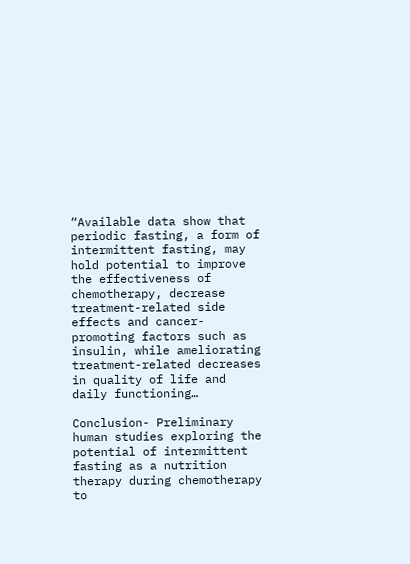“Available data show that periodic fasting, a form of intermittent fasting, may hold potential to improve the effectiveness of chemotherapy, decrease treatment-related side effects and cancer-promoting factors such as insulin, while ameliorating treatment-related decreases in quality of life and daily functioning…

Conclusion- Preliminary human studies exploring the potential of intermittent fasting as a nutrition therapy during chemotherapy to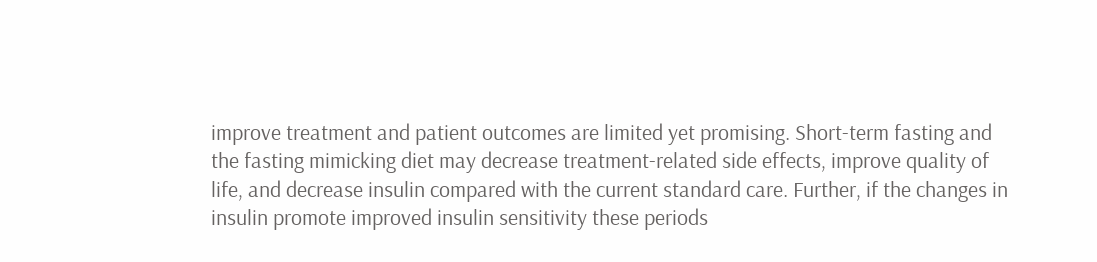improve treatment and patient outcomes are limited yet promising. Short-term fasting and the fasting mimicking diet may decrease treatment-related side effects, improve quality of life, and decrease insulin compared with the current standard care. Further, if the changes in insulin promote improved insulin sensitivity these periods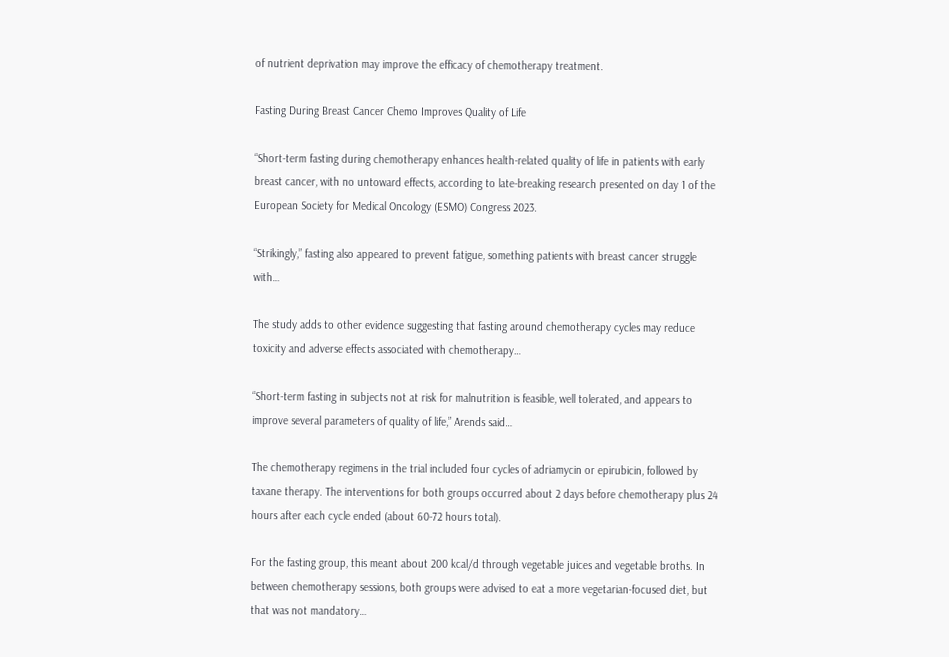of nutrient deprivation may improve the efficacy of chemotherapy treatment.

Fasting During Breast Cancer Chemo Improves Quality of Life

“Short-term fasting during chemotherapy enhances health-related quality of life in patients with early breast cancer, with no untoward effects, according to late-breaking research presented on day 1 of the European Society for Medical Oncology (ESMO) Congress 2023.

“Strikingly,” fasting also appeared to prevent fatigue, something patients with breast cancer struggle with…

The study adds to other evidence suggesting that fasting around chemotherapy cycles may reduce toxicity and adverse effects associated with chemotherapy…

“Short-term fasting in subjects not at risk for malnutrition is feasible, well tolerated, and appears to improve several parameters of quality of life,” Arends said…

The chemotherapy regimens in the trial included four cycles of adriamycin or epirubicin, followed by taxane therapy. The interventions for both groups occurred about 2 days before chemotherapy plus 24 hours after each cycle ended (about 60-72 hours total).

For the fasting group, this meant about 200 kcal/d through vegetable juices and vegetable broths. In between chemotherapy sessions, both groups were advised to eat a more vegetarian-focused diet, but that was not mandatory…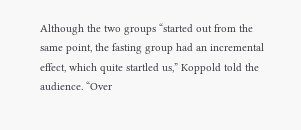Although the two groups “started out from the same point, the fasting group had an incremental effect, which quite startled us,” Koppold told the audience. “Over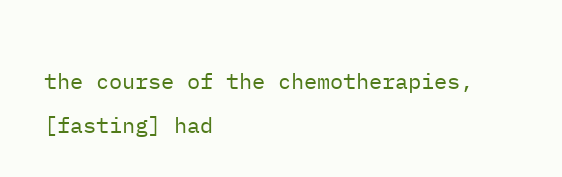the course of the chemotherapies, [fasting] had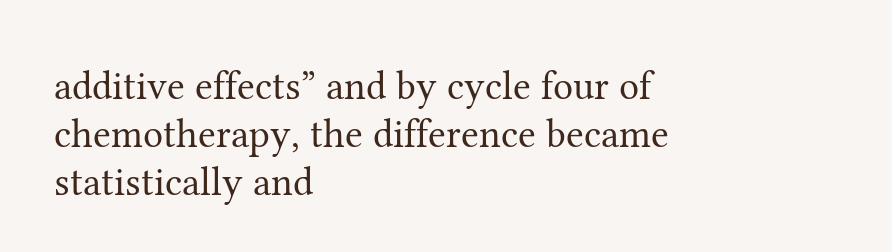additive effects” and by cycle four of chemotherapy, the difference became statistically and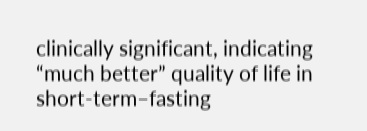clinically significant, indicating “much better” quality of life in short-term–fasting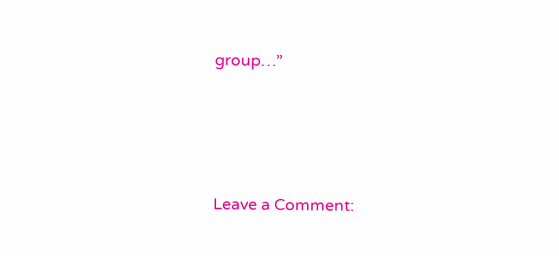group…”





Leave a Comment: